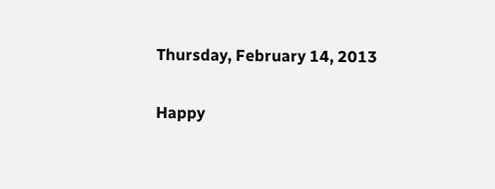Thursday, February 14, 2013

Happy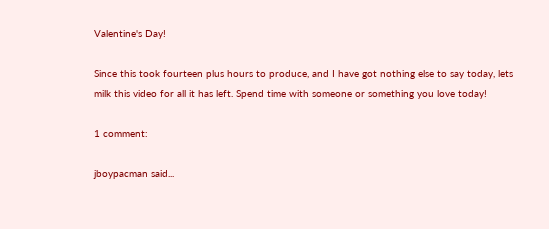Valentine's Day!

Since this took fourteen plus hours to produce, and I have got nothing else to say today, lets milk this video for all it has left. Spend time with someone or something you love today!

1 comment:

jboypacman said...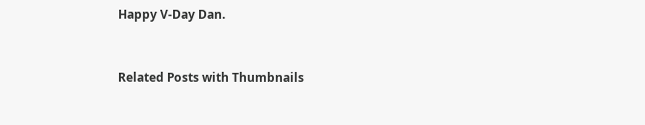Happy V-Day Dan.


Related Posts with Thumbnails